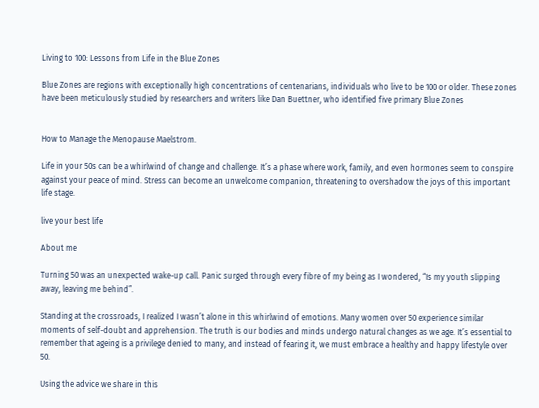Living to 100: Lessons from Life in the Blue Zones

Blue Zones are regions with exceptionally high concentrations of centenarians, individuals who live to be 100 or older. These zones have been meticulously studied by researchers and writers like Dan Buettner, who identified five primary Blue Zones


How to Manage the Menopause Maelstrom.

Life in your 50s can be a whirlwind of change and challenge. It’s a phase where work, family, and even hormones seem to conspire against your peace of mind. Stress can become an unwelcome companion, threatening to overshadow the joys of this important life stage.

live your best life

About me

Turning 50 was an unexpected wake-up call. Panic surged through every fibre of my being as I wondered, “Is my youth slipping away, leaving me behind”.

Standing at the crossroads, I realized I wasn’t alone in this whirlwind of emotions. Many women over 50 experience similar moments of self-doubt and apprehension. The truth is our bodies and minds undergo natural changes as we age. It’s essential to remember that ageing is a privilege denied to many, and instead of fearing it, we must embrace a healthy and happy lifestyle over 50.

Using the advice we share in this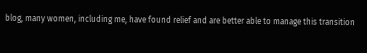blog, many women, including me, have found relief and are better able to manage this transition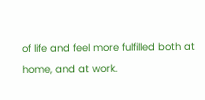of life and feel more fulfilled both at home, and at work.